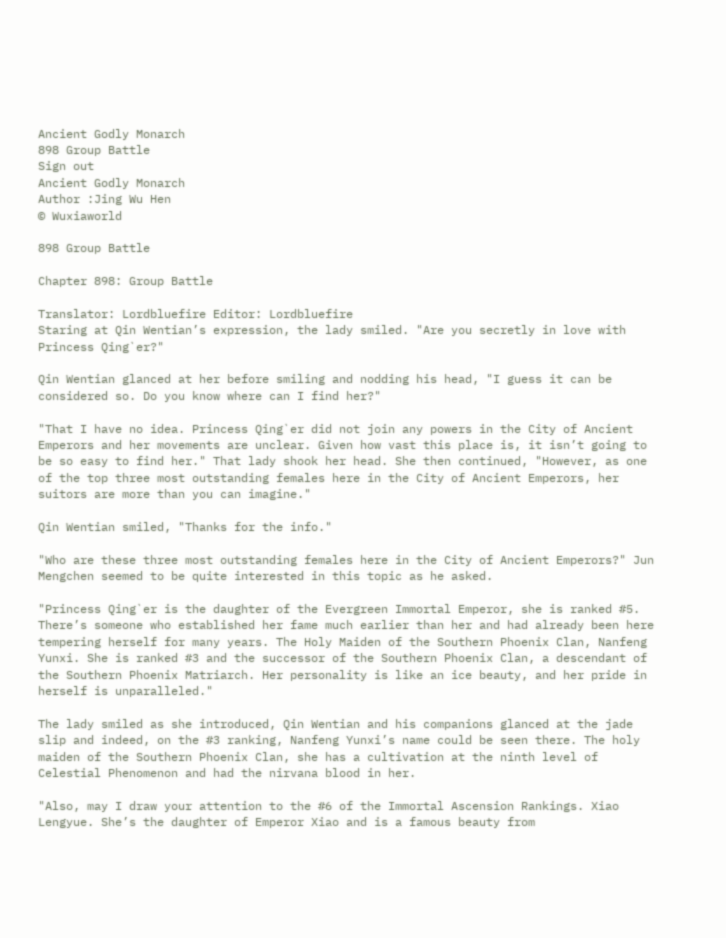Ancient Godly Monarch
898 Group Battle
Sign out
Ancient Godly Monarch
Author :Jing Wu Hen
© Wuxiaworld

898 Group Battle

Chapter 898: Group Battle

Translator: Lordbluefire Editor: Lordbluefire
Staring at Qin Wentian’s expression, the lady smiled. "Are you secretly in love with Princess Qing`er?"

Qin Wentian glanced at her before smiling and nodding his head, "I guess it can be considered so. Do you know where can I find her?"

"That I have no idea. Princess Qing`er did not join any powers in the City of Ancient Emperors and her movements are unclear. Given how vast this place is, it isn’t going to be so easy to find her." That lady shook her head. She then continued, "However, as one of the top three most outstanding females here in the City of Ancient Emperors, her suitors are more than you can imagine."

Qin Wentian smiled, "Thanks for the info."

"Who are these three most outstanding females here in the City of Ancient Emperors?" Jun Mengchen seemed to be quite interested in this topic as he asked.

"Princess Qing`er is the daughter of the Evergreen Immortal Emperor, she is ranked #5. There’s someone who established her fame much earlier than her and had already been here tempering herself for many years. The Holy Maiden of the Southern Phoenix Clan, Nanfeng Yunxi. She is ranked #3 and the successor of the Southern Phoenix Clan, a descendant of the Southern Phoenix Matriarch. Her personality is like an ice beauty, and her pride in herself is unparalleled."

The lady smiled as she introduced, Qin Wentian and his companions glanced at the jade slip and indeed, on the #3 ranking, Nanfeng Yunxi’s name could be seen there. The holy maiden of the Southern Phoenix Clan, she has a cultivation at the ninth level of Celestial Phenomenon and had the nirvana blood in her.

"Also, may I draw your attention to the #6 of the Immortal Ascension Rankings. Xiao Lengyue. She’s the daughter of Emperor Xiao and is a famous beauty from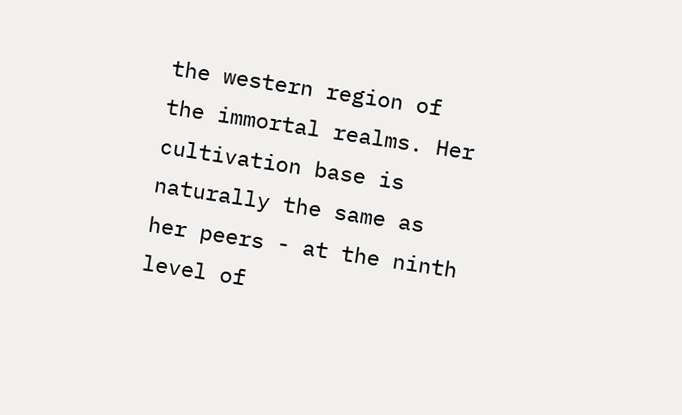the western region of the immortal realms. Her cultivation base is naturally the same as her peers - at the ninth level of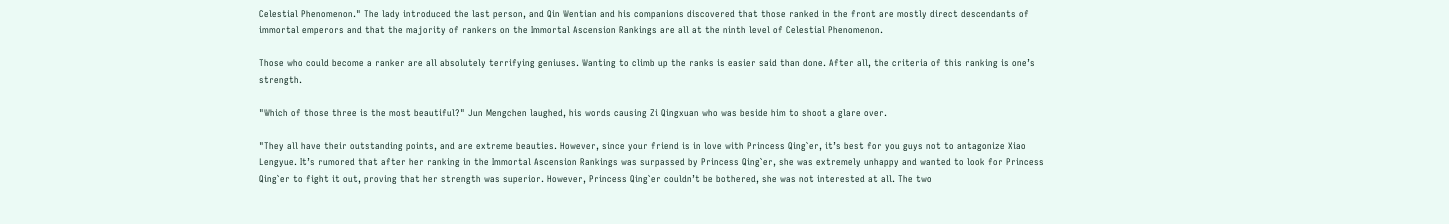Celestial Phenomenon." The lady introduced the last person, and Qin Wentian and his companions discovered that those ranked in the front are mostly direct descendants of immortal emperors and that the majority of rankers on the Immortal Ascension Rankings are all at the ninth level of Celestial Phenomenon.

Those who could become a ranker are all absolutely terrifying geniuses. Wanting to climb up the ranks is easier said than done. After all, the criteria of this ranking is one’s strength.

"Which of those three is the most beautiful?" Jun Mengchen laughed, his words causing Zi Qingxuan who was beside him to shoot a glare over.

"They all have their outstanding points, and are extreme beauties. However, since your friend is in love with Princess Qing`er, it’s best for you guys not to antagonize Xiao Lengyue. It’s rumored that after her ranking in the Immortal Ascension Rankings was surpassed by Princess Qing`er, she was extremely unhappy and wanted to look for Princess Qing`er to fight it out, proving that her strength was superior. However, Princess Qing`er couldn’t be bothered, she was not interested at all. The two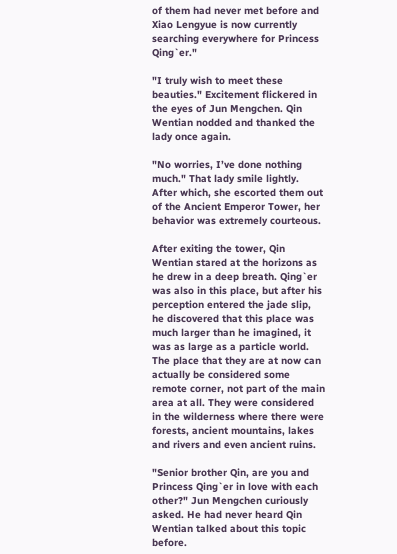of them had never met before and Xiao Lengyue is now currently searching everywhere for Princess Qing`er."

"I truly wish to meet these beauties." Excitement flickered in the eyes of Jun Mengchen. Qin Wentian nodded and thanked the lady once again.

"No worries, I’ve done nothing much." That lady smile lightly. After which, she escorted them out of the Ancient Emperor Tower, her behavior was extremely courteous.

After exiting the tower, Qin Wentian stared at the horizons as he drew in a deep breath. Qing`er was also in this place, but after his perception entered the jade slip, he discovered that this place was much larger than he imagined, it was as large as a particle world. The place that they are at now can actually be considered some remote corner, not part of the main area at all. They were considered in the wilderness where there were forests, ancient mountains, lakes and rivers and even ancient ruins.

"Senior brother Qin, are you and Princess Qing`er in love with each other?" Jun Mengchen curiously asked. He had never heard Qin Wentian talked about this topic before.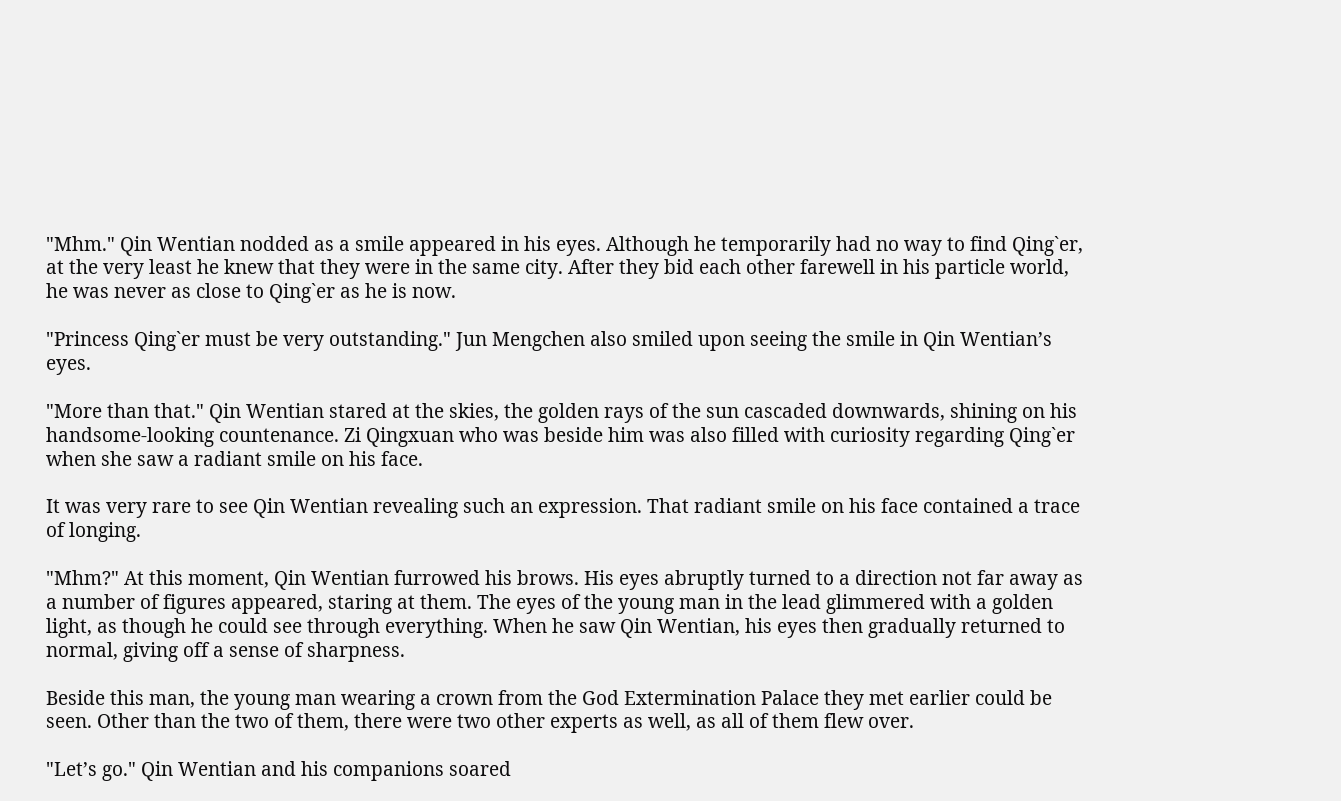"Mhm." Qin Wentian nodded as a smile appeared in his eyes. Although he temporarily had no way to find Qing`er, at the very least he knew that they were in the same city. After they bid each other farewell in his particle world, he was never as close to Qing`er as he is now.

"Princess Qing`er must be very outstanding." Jun Mengchen also smiled upon seeing the smile in Qin Wentian’s eyes.

"More than that." Qin Wentian stared at the skies, the golden rays of the sun cascaded downwards, shining on his handsome-looking countenance. Zi Qingxuan who was beside him was also filled with curiosity regarding Qing`er when she saw a radiant smile on his face.

It was very rare to see Qin Wentian revealing such an expression. That radiant smile on his face contained a trace of longing.

"Mhm?" At this moment, Qin Wentian furrowed his brows. His eyes abruptly turned to a direction not far away as a number of figures appeared, staring at them. The eyes of the young man in the lead glimmered with a golden light, as though he could see through everything. When he saw Qin Wentian, his eyes then gradually returned to normal, giving off a sense of sharpness.

Beside this man, the young man wearing a crown from the God Extermination Palace they met earlier could be seen. Other than the two of them, there were two other experts as well, as all of them flew over.

"Let’s go." Qin Wentian and his companions soared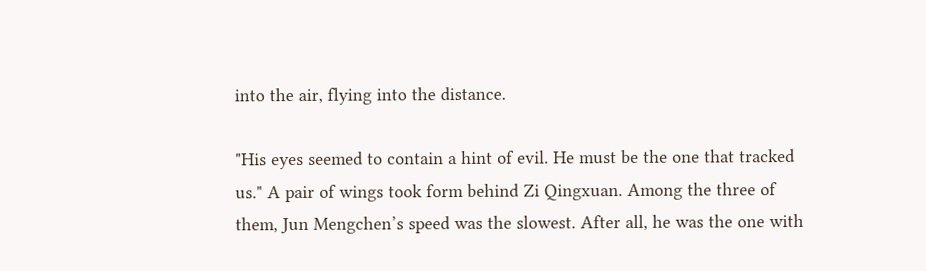into the air, flying into the distance.

"His eyes seemed to contain a hint of evil. He must be the one that tracked us." A pair of wings took form behind Zi Qingxuan. Among the three of them, Jun Mengchen’s speed was the slowest. After all, he was the one with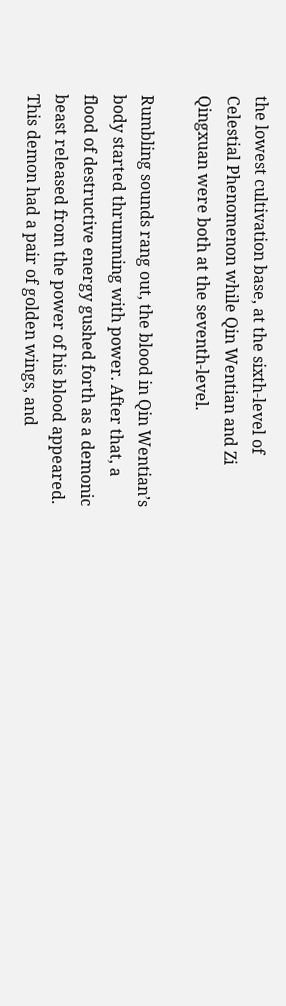the lowest cultivation base, at the sixth-level of Celestial Phenomenon while Qin Wentian and Zi Qingxuan were both at the seventh-level.

Rumbling sounds rang out, the blood in Qin Wentian’s body started thrumming with power. After that, a flood of destructive energy gushed forth as a demonic beast released from the power of his blood appeared. This demon had a pair of golden wings, and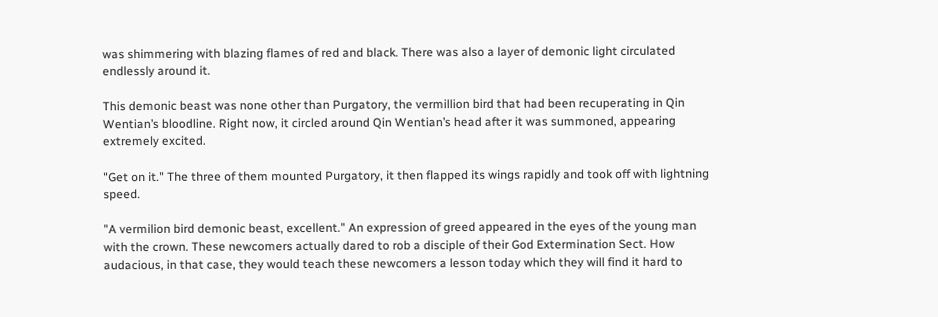was shimmering with blazing flames of red and black. There was also a layer of demonic light circulated endlessly around it.

This demonic beast was none other than Purgatory, the vermillion bird that had been recuperating in Qin Wentian’s bloodline. Right now, it circled around Qin Wentian’s head after it was summoned, appearing extremely excited.

"Get on it." The three of them mounted Purgatory, it then flapped its wings rapidly and took off with lightning speed.

"A vermilion bird demonic beast, excellent." An expression of greed appeared in the eyes of the young man with the crown. These newcomers actually dared to rob a disciple of their God Extermination Sect. How audacious, in that case, they would teach these newcomers a lesson today which they will find it hard to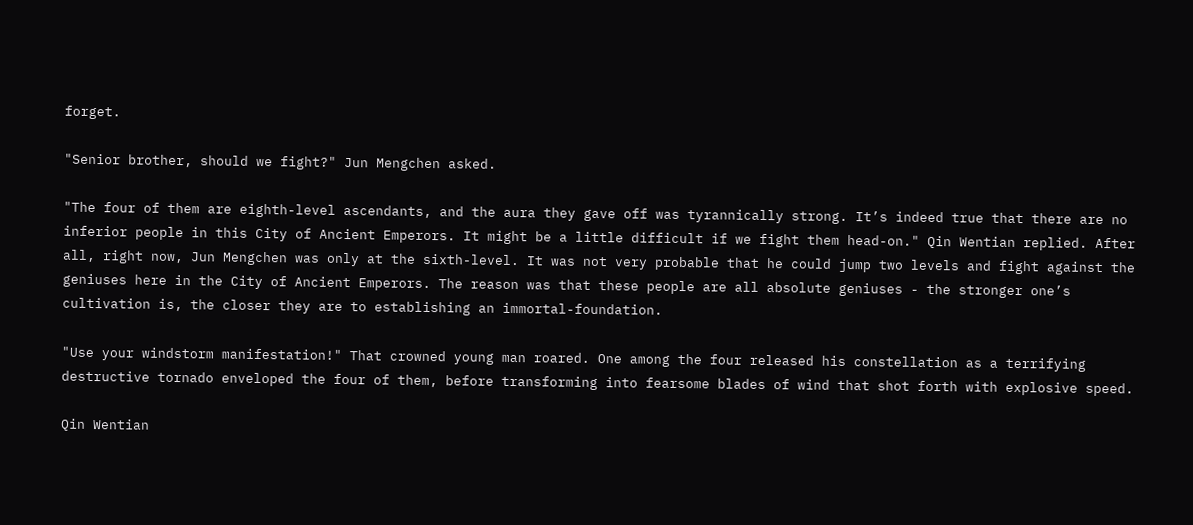forget.

"Senior brother, should we fight?" Jun Mengchen asked.

"The four of them are eighth-level ascendants, and the aura they gave off was tyrannically strong. It’s indeed true that there are no inferior people in this City of Ancient Emperors. It might be a little difficult if we fight them head-on." Qin Wentian replied. After all, right now, Jun Mengchen was only at the sixth-level. It was not very probable that he could jump two levels and fight against the geniuses here in the City of Ancient Emperors. The reason was that these people are all absolute geniuses - the stronger one’s cultivation is, the closer they are to establishing an immortal-foundation.

"Use your windstorm manifestation!" That crowned young man roared. One among the four released his constellation as a terrifying destructive tornado enveloped the four of them, before transforming into fearsome blades of wind that shot forth with explosive speed.

Qin Wentian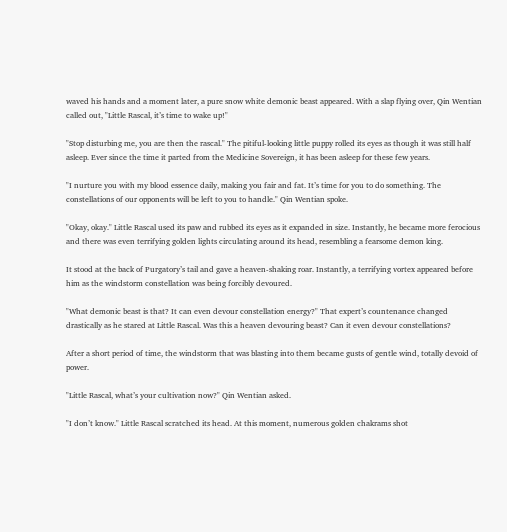waved his hands and a moment later, a pure snow white demonic beast appeared. With a slap flying over, Qin Wentian called out, "Little Rascal, it’s time to wake up!"

"Stop disturbing me, you are then the rascal." The pitiful-looking little puppy rolled its eyes as though it was still half asleep. Ever since the time it parted from the Medicine Sovereign, it has been asleep for these few years.

"I nurture you with my blood essence daily, making you fair and fat. It’s time for you to do something. The constellations of our opponents will be left to you to handle." Qin Wentian spoke.

"Okay, okay." Little Rascal used its paw and rubbed its eyes as it expanded in size. Instantly, he became more ferocious and there was even terrifying golden lights circulating around its head, resembling a fearsome demon king.

It stood at the back of Purgatory’s tail and gave a heaven-shaking roar. Instantly, a terrifying vortex appeared before him as the windstorm constellation was being forcibly devoured.

"What demonic beast is that? It can even devour constellation energy?" That expert’s countenance changed drastically as he stared at Little Rascal. Was this a heaven devouring beast? Can it even devour constellations?

After a short period of time, the windstorm that was blasting into them became gusts of gentle wind, totally devoid of power.

"Little Rascal, what’s your cultivation now?" Qin Wentian asked.

"I don’t know." Little Rascal scratched its head. At this moment, numerous golden chakrams shot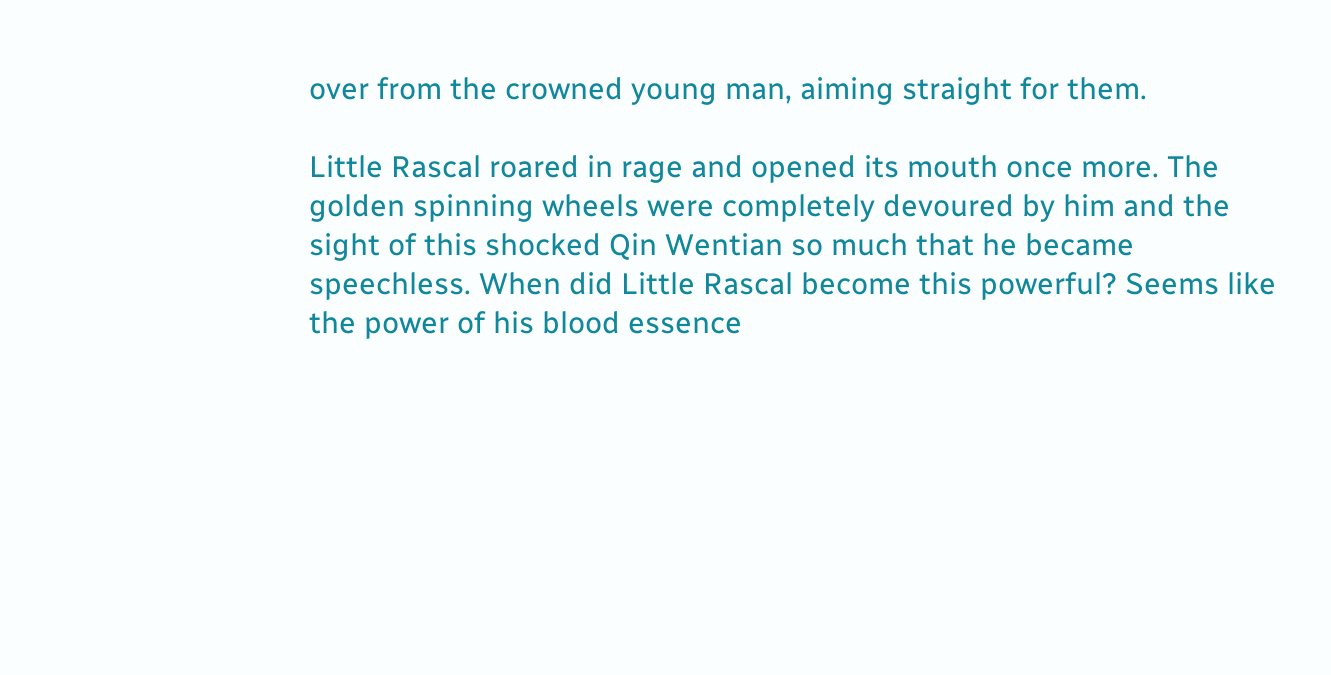over from the crowned young man, aiming straight for them.

Little Rascal roared in rage and opened its mouth once more. The golden spinning wheels were completely devoured by him and the sight of this shocked Qin Wentian so much that he became speechless. When did Little Rascal become this powerful? Seems like the power of his blood essence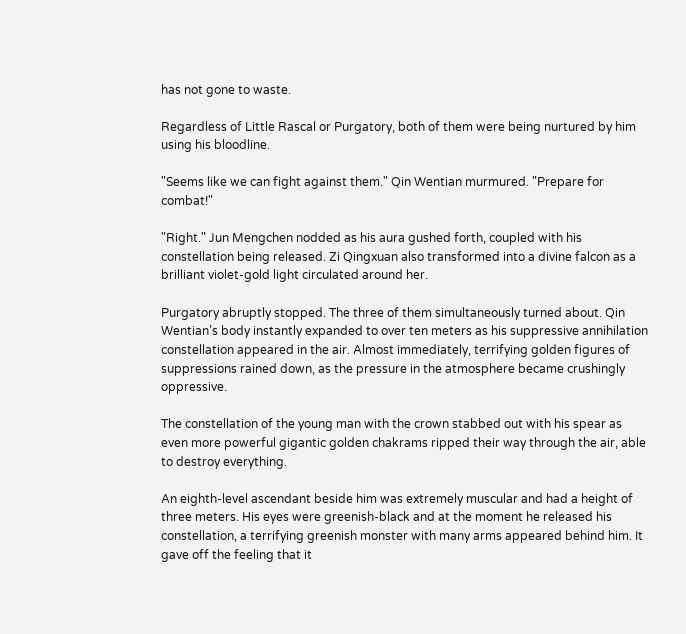has not gone to waste.

Regardless of Little Rascal or Purgatory, both of them were being nurtured by him using his bloodline.

"Seems like we can fight against them." Qin Wentian murmured. "Prepare for combat!"

"Right." Jun Mengchen nodded as his aura gushed forth, coupled with his constellation being released. Zi Qingxuan also transformed into a divine falcon as a brilliant violet-gold light circulated around her.

Purgatory abruptly stopped. The three of them simultaneously turned about. Qin Wentian’s body instantly expanded to over ten meters as his suppressive annihilation constellation appeared in the air. Almost immediately, terrifying golden figures of suppressions rained down, as the pressure in the atmosphere became crushingly oppressive.

The constellation of the young man with the crown stabbed out with his spear as even more powerful gigantic golden chakrams ripped their way through the air, able to destroy everything.

An eighth-level ascendant beside him was extremely muscular and had a height of three meters. His eyes were greenish-black and at the moment he released his constellation, a terrifying greenish monster with many arms appeared behind him. It gave off the feeling that it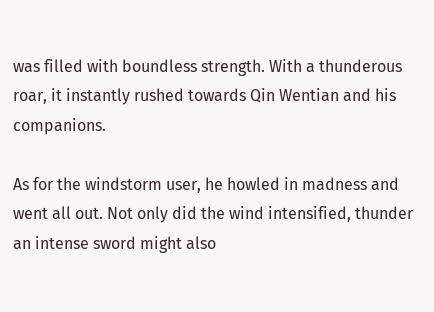was filled with boundless strength. With a thunderous roar, it instantly rushed towards Qin Wentian and his companions.

As for the windstorm user, he howled in madness and went all out. Not only did the wind intensified, thunder an intense sword might also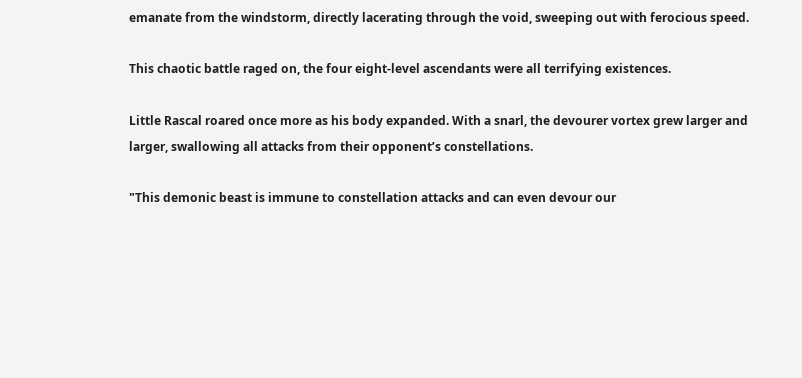emanate from the windstorm, directly lacerating through the void, sweeping out with ferocious speed.

This chaotic battle raged on, the four eight-level ascendants were all terrifying existences.

Little Rascal roared once more as his body expanded. With a snarl, the devourer vortex grew larger and larger, swallowing all attacks from their opponent’s constellations.

"This demonic beast is immune to constellation attacks and can even devour our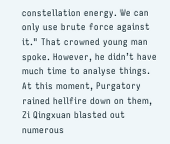constellation energy. We can only use brute force against it." That crowned young man spoke. However, he didn’t have much time to analyse things. At this moment, Purgatory rained hellfire down on them, Zi Qingxuan blasted out numerous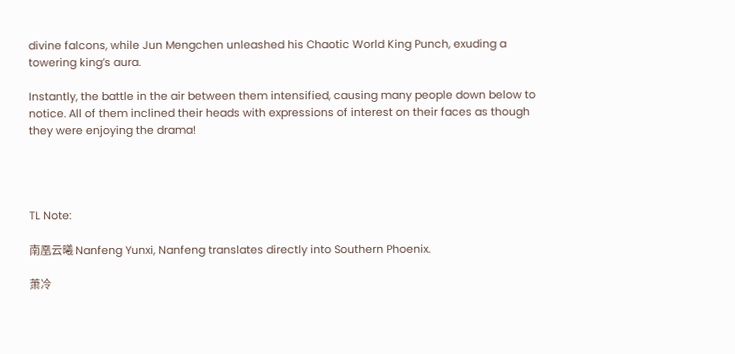divine falcons, while Jun Mengchen unleashed his Chaotic World King Punch, exuding a towering king’s aura.

Instantly, the battle in the air between them intensified, causing many people down below to notice. All of them inclined their heads with expressions of interest on their faces as though they were enjoying the drama!




TL Note:

南凰云曦 Nanfeng Yunxi, Nanfeng translates directly into Southern Phoenix.

萧冷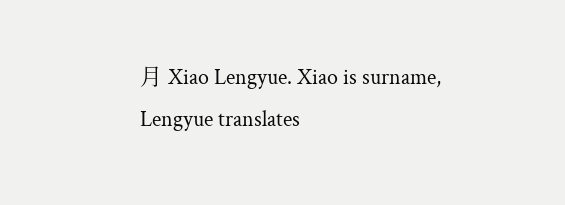月 Xiao Lengyue. Xiao is surname, Lengyue translates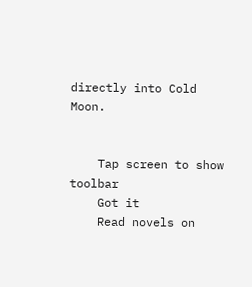directly into Cold Moon.


    Tap screen to show toolbar
    Got it
    Read novels on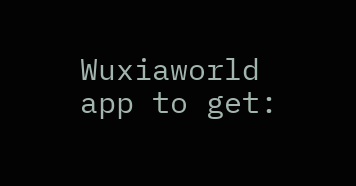Wuxiaworld app to get: